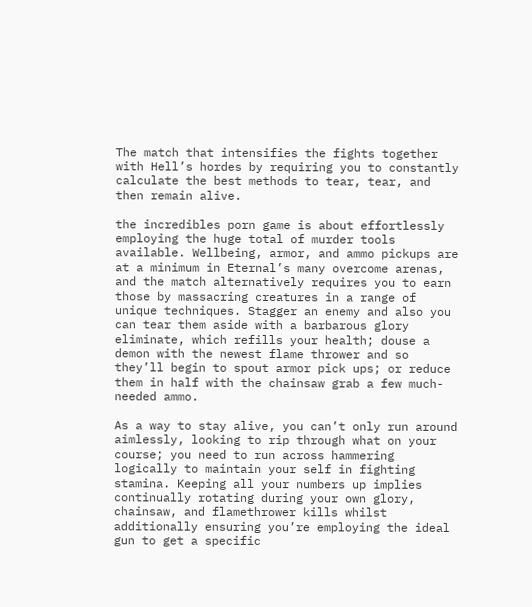The match that intensifies the fights together with Hell’s hordes by requiring you to constantly calculate the best methods to tear, tear, and then remain alive.

the incredibles porn game is about effortlessly employing the huge total of murder tools available. Wellbeing, armor, and ammo pickups are at a minimum in Eternal’s many overcome arenas, and the match alternatively requires you to earn those by massacring creatures in a range of unique techniques. Stagger an enemy and also you can tear them aside with a barbarous glory eliminate, which refills your health; douse a demon with the newest flame thrower and so they’ll begin to spout armor pick ups; or reduce them in half with the chainsaw grab a few much-needed ammo.

As a way to stay alive, you can’t only run around aimlessly, looking to rip through what on your course; you need to run across hammering logically to maintain your self in fighting stamina. Keeping all your numbers up implies continually rotating during your own glory, chainsaw, and flamethrower kills whilst additionally ensuring you’re employing the ideal gun to get a specific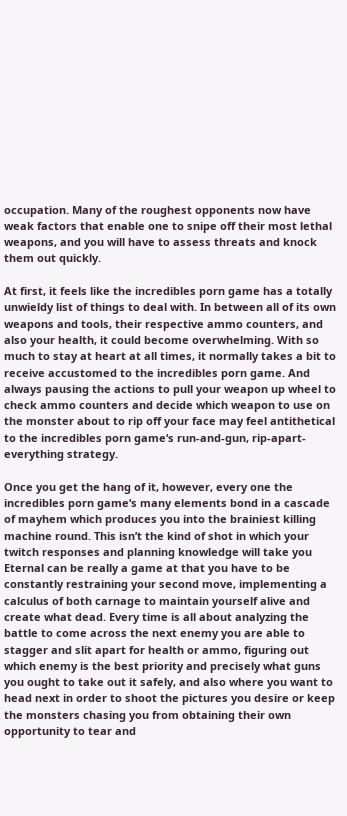occupation. Many of the roughest opponents now have weak factors that enable one to snipe off their most lethal weapons, and you will have to assess threats and knock them out quickly.

At first, it feels like the incredibles porn game has a totally unwieldy list of things to deal with. In between all of its own weapons and tools, their respective ammo counters, and also your health, it could become overwhelming. With so much to stay at heart at all times, it normally takes a bit to receive accustomed to the incredibles porn game. And always pausing the actions to pull your weapon up wheel to check ammo counters and decide which weapon to use on the monster about to rip off your face may feel antithetical to the incredibles porn game‘s run-and-gun, rip-apart-everything strategy.

Once you get the hang of it, however, every one the incredibles porn game‘s many elements bond in a cascade of mayhem which produces you into the brainiest killing machine round. This isn’t the kind of shot in which your twitch responses and planning knowledge will take you Eternal can be really a game at that you have to be constantly restraining your second move, implementing a calculus of both carnage to maintain yourself alive and create what dead. Every time is all about analyzing the battle to come across the next enemy you are able to stagger and slit apart for health or ammo, figuring out which enemy is the best priority and precisely what guns you ought to take out it safely, and also where you want to head next in order to shoot the pictures you desire or keep the monsters chasing you from obtaining their own opportunity to tear and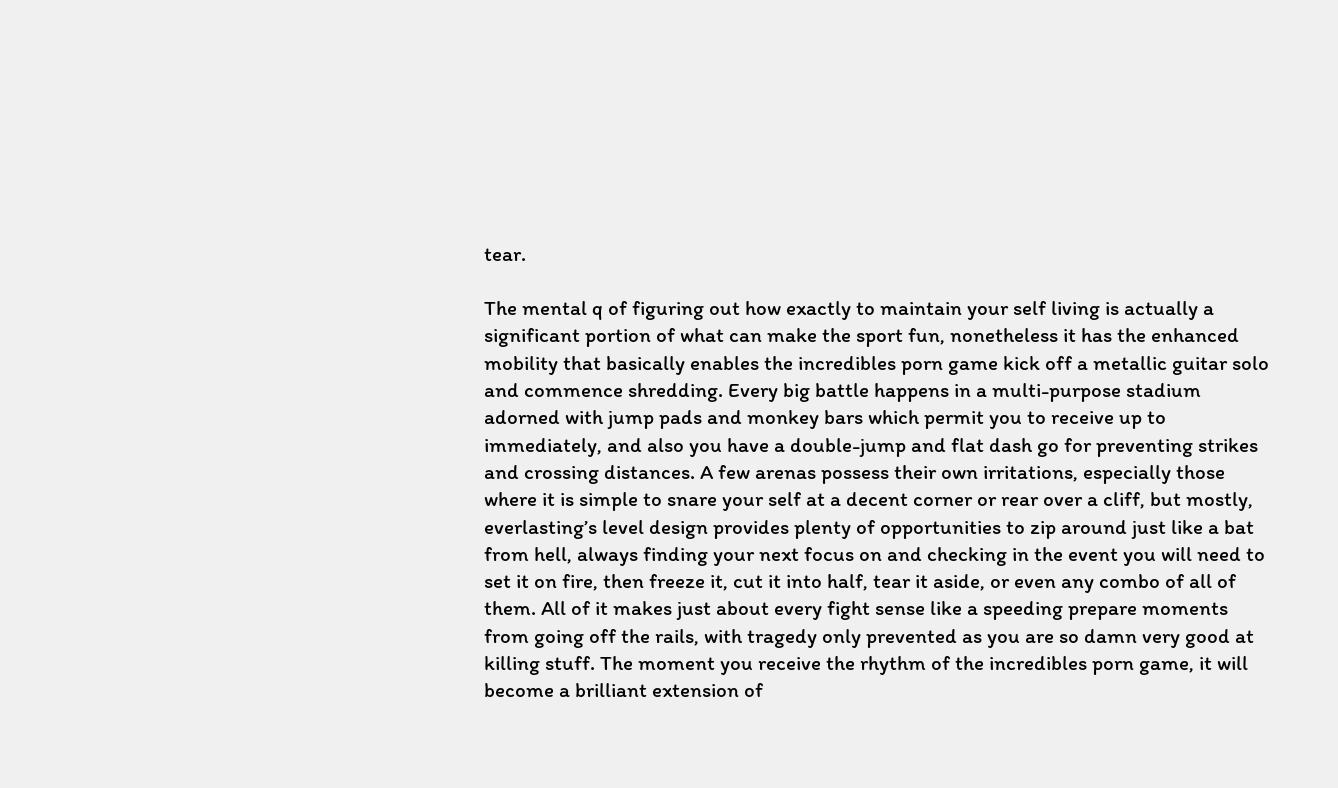tear.

The mental q of figuring out how exactly to maintain your self living is actually a significant portion of what can make the sport fun, nonetheless it has the enhanced mobility that basically enables the incredibles porn game kick off a metallic guitar solo and commence shredding. Every big battle happens in a multi-purpose stadium adorned with jump pads and monkey bars which permit you to receive up to immediately, and also you have a double-jump and flat dash go for preventing strikes and crossing distances. A few arenas possess their own irritations, especially those where it is simple to snare your self at a decent corner or rear over a cliff, but mostly, everlasting’s level design provides plenty of opportunities to zip around just like a bat from hell, always finding your next focus on and checking in the event you will need to set it on fire, then freeze it, cut it into half, tear it aside, or even any combo of all of them. All of it makes just about every fight sense like a speeding prepare moments from going off the rails, with tragedy only prevented as you are so damn very good at killing stuff. The moment you receive the rhythm of the incredibles porn game, it will become a brilliant extension of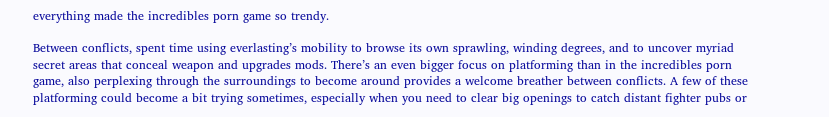everything made the incredibles porn game so trendy.

Between conflicts, spent time using everlasting’s mobility to browse its own sprawling, winding degrees, and to uncover myriad secret areas that conceal weapon and upgrades mods. There’s an even bigger focus on platforming than in the incredibles porn game, also perplexing through the surroundings to become around provides a welcome breather between conflicts. A few of these platforming could become a bit trying sometimes, especially when you need to clear big openings to catch distant fighter pubs or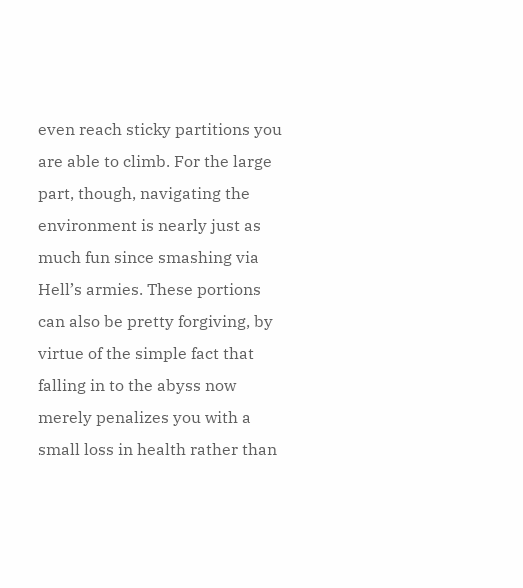even reach sticky partitions you are able to climb. For the large part, though, navigating the environment is nearly just as much fun since smashing via Hell’s armies. These portions can also be pretty forgiving, by virtue of the simple fact that falling in to the abyss now merely penalizes you with a small loss in health rather than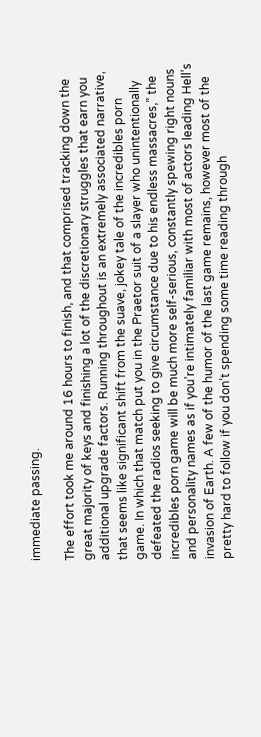immediate passing.

The effort took me around 16 hours to finish, and that comprised tracking down the great majority of keys and finishing a lot of the discretionary struggles that earn you additional upgrade factors. Running throughout is an extremely associated narrative, that seems like significant shift from the suave, jokey tale of the incredibles porn game. In which that match put you in the Praetor suit of a slayer who unintentionally defeated the radios seeking to give circumstance due to his endless massacres,” the incredibles porn game will be much more self-serious, constantly spewing right nouns and personality names as if you’re intimately familiar with most of actors leading Hell’s invasion of Earth. A few of the humor of the last game remains, however most of the pretty hard to follow if you don’t spending some time reading through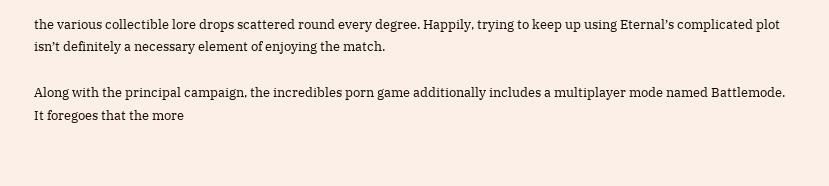the various collectible lore drops scattered round every degree. Happily, trying to keep up using Eternal’s complicated plot isn’t definitely a necessary element of enjoying the match.

Along with the principal campaign, the incredibles porn game additionally includes a multiplayer mode named Battlemode. It foregoes that the more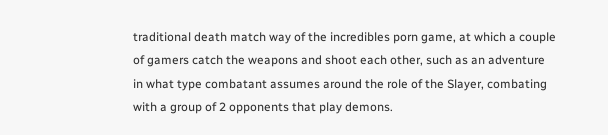traditional death match way of the incredibles porn game, at which a couple of gamers catch the weapons and shoot each other, such as an adventure in what type combatant assumes around the role of the Slayer, combating with a group of 2 opponents that play demons.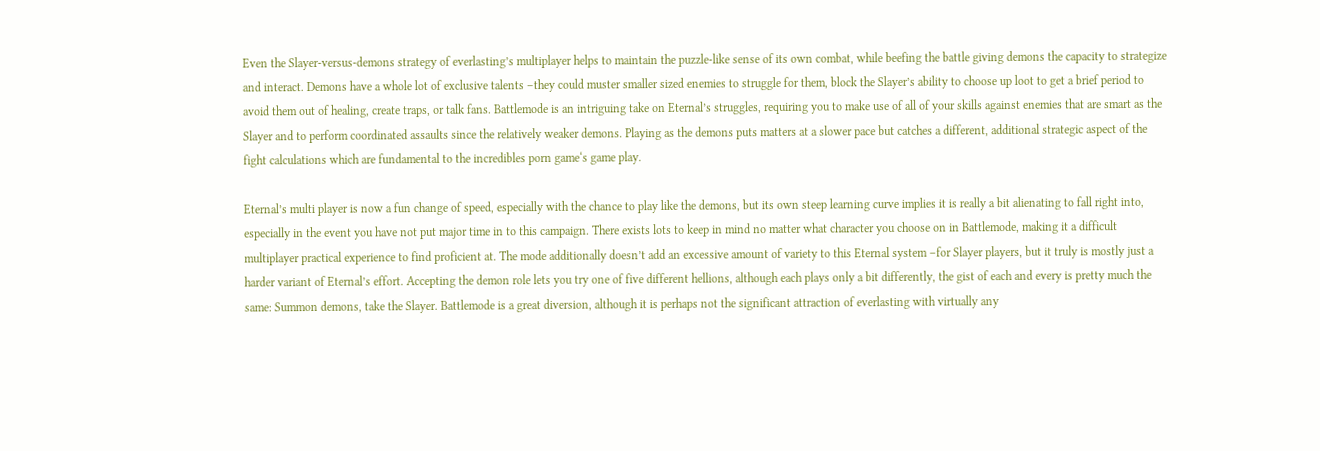Even the Slayer-versus-demons strategy of everlasting’s multiplayer helps to maintain the puzzle-like sense of its own combat, while beefing the battle giving demons the capacity to strategize and interact. Demons have a whole lot of exclusive talents –they could muster smaller sized enemies to struggle for them, block the Slayer’s ability to choose up loot to get a brief period to avoid them out of healing, create traps, or talk fans. Battlemode is an intriguing take on Eternal’s struggles, requiring you to make use of all of your skills against enemies that are smart as the Slayer and to perform coordinated assaults since the relatively weaker demons. Playing as the demons puts matters at a slower pace but catches a different, additional strategic aspect of the fight calculations which are fundamental to the incredibles porn game‘s game play.

Eternal’s multi player is now a fun change of speed, especially with the chance to play like the demons, but its own steep learning curve implies it is really a bit alienating to fall right into, especially in the event you have not put major time in to this campaign. There exists lots to keep in mind no matter what character you choose on in Battlemode, making it a difficult multiplayer practical experience to find proficient at. The mode additionally doesn’t add an excessive amount of variety to this Eternal system –for Slayer players, but it truly is mostly just a harder variant of Eternal’s effort. Accepting the demon role lets you try one of five different hellions, although each plays only a bit differently, the gist of each and every is pretty much the same: Summon demons, take the Slayer. Battlemode is a great diversion, although it is perhaps not the significant attraction of everlasting with virtually any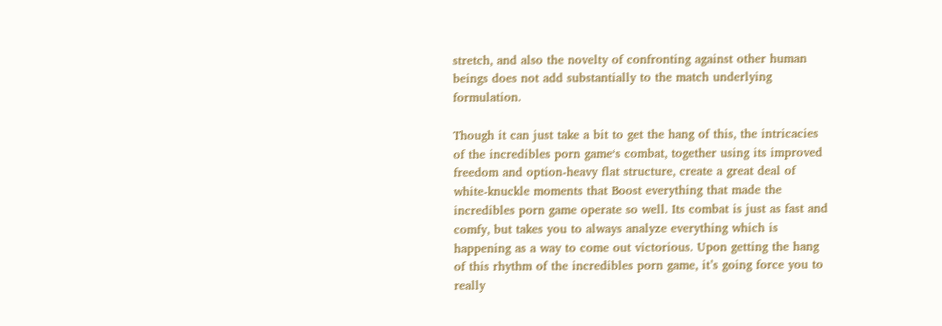stretch, and also the novelty of confronting against other human beings does not add substantially to the match underlying formulation.

Though it can just take a bit to get the hang of this, the intricacies of the incredibles porn game‘s combat, together using its improved freedom and option-heavy flat structure, create a great deal of white-knuckle moments that Boost everything that made the incredibles porn game operate so well. Its combat is just as fast and comfy, but takes you to always analyze everything which is happening as a way to come out victorious. Upon getting the hang of this rhythm of the incredibles porn game, it’s going force you to really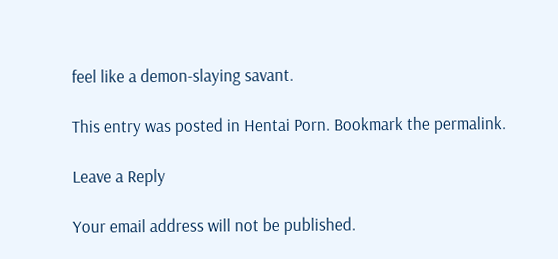feel like a demon-slaying savant.

This entry was posted in Hentai Porn. Bookmark the permalink.

Leave a Reply

Your email address will not be published.